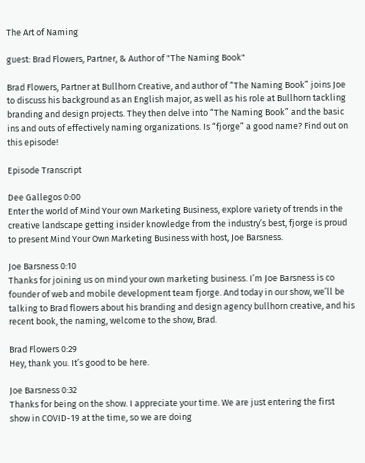The Art of Naming

guest: Brad Flowers, Partner, & Author of "The Naming Book"

Brad Flowers, Partner at Bullhorn Creative, and author of “The Naming Book” joins Joe to discuss his background as an English major, as well as his role at Bullhorn tackling branding and design projects. They then delve into “The Naming Book” and the basic ins and outs of effectively naming organizations. Is “fjorge” a good name? Find out on this episode!

Episode Transcript

Dee Gallegos 0:00
Enter the world of Mind Your own Marketing Business, explore variety of trends in the creative landscape getting insider knowledge from the industry’s best, fjorge is proud to present Mind Your Own Marketing Business with host, Joe Barsness.

Joe Barsness 0:10
Thanks for joining us on mind your own marketing business. I’m Joe Barsness is co founder of web and mobile development team fjorge. And today in our show, we’ll be talking to Brad flowers about his branding and design agency bullhorn creative, and his recent book, the naming, welcome to the show, Brad.

Brad Flowers 0:29
Hey, thank you. It’s good to be here.

Joe Barsness 0:32
Thanks for being on the show. I appreciate your time. We are just entering the first show in COVID-19 at the time, so we are doing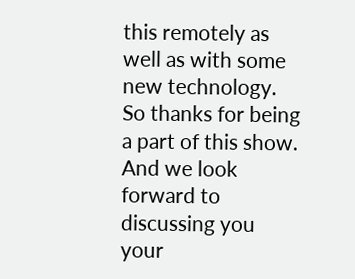this remotely as well as with some new technology. So thanks for being a part of this show. And we look forward to discussing you your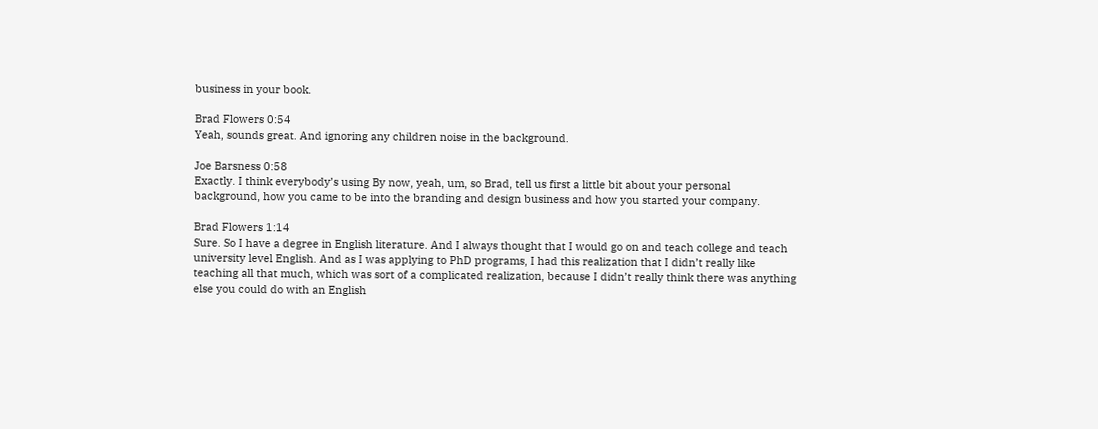business in your book.

Brad Flowers 0:54
Yeah, sounds great. And ignoring any children noise in the background.

Joe Barsness 0:58
Exactly. I think everybody’s using By now, yeah, um, so Brad, tell us first a little bit about your personal background, how you came to be into the branding and design business and how you started your company.

Brad Flowers 1:14
Sure. So I have a degree in English literature. And I always thought that I would go on and teach college and teach university level English. And as I was applying to PhD programs, I had this realization that I didn’t really like teaching all that much, which was sort of a complicated realization, because I didn’t really think there was anything else you could do with an English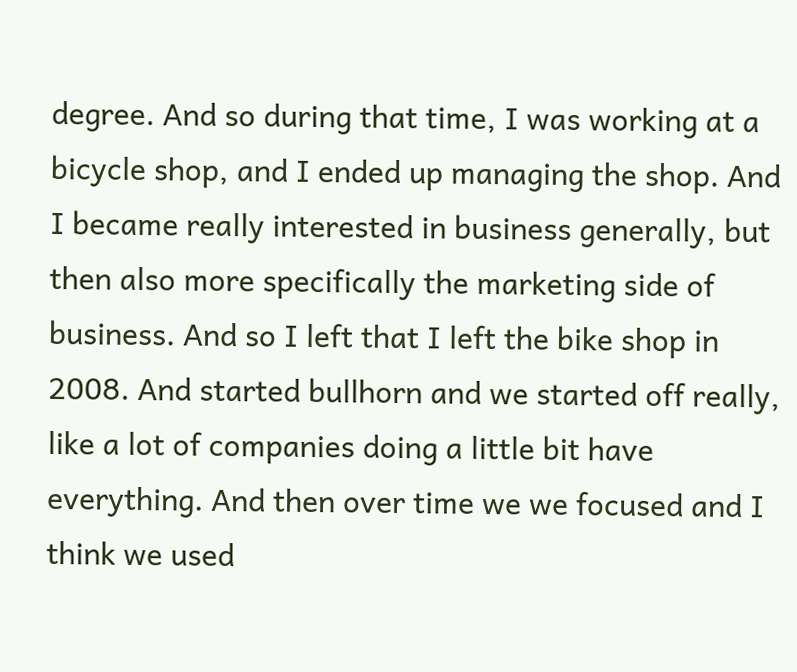degree. And so during that time, I was working at a bicycle shop, and I ended up managing the shop. And I became really interested in business generally, but then also more specifically the marketing side of business. And so I left that I left the bike shop in 2008. And started bullhorn and we started off really, like a lot of companies doing a little bit have everything. And then over time we we focused and I think we used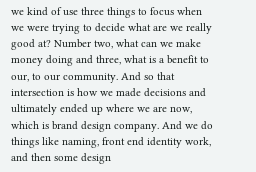we kind of use three things to focus when we were trying to decide what are we really good at? Number two, what can we make money doing and three, what is a benefit to our, to our community. And so that intersection is how we made decisions and ultimately ended up where we are now, which is brand design company. And we do things like naming, front end identity work, and then some design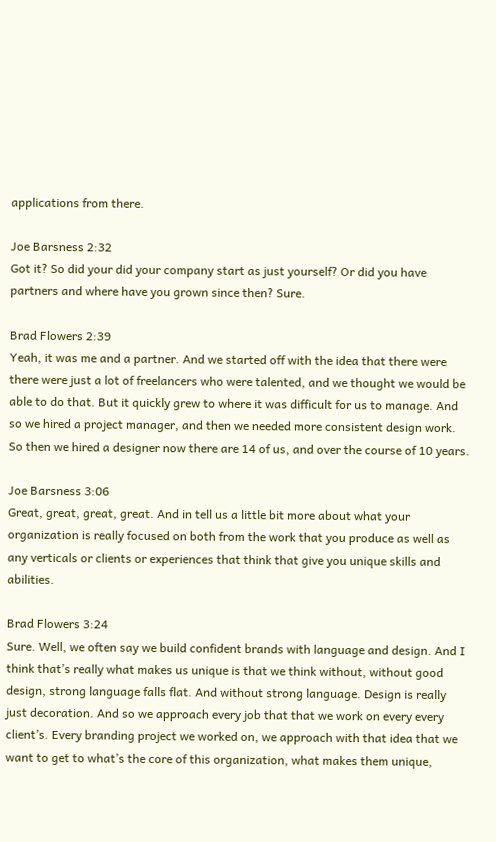applications from there.

Joe Barsness 2:32
Got it? So did your did your company start as just yourself? Or did you have partners and where have you grown since then? Sure.

Brad Flowers 2:39
Yeah, it was me and a partner. And we started off with the idea that there were there were just a lot of freelancers who were talented, and we thought we would be able to do that. But it quickly grew to where it was difficult for us to manage. And so we hired a project manager, and then we needed more consistent design work. So then we hired a designer now there are 14 of us, and over the course of 10 years.

Joe Barsness 3:06
Great, great, great, great. And in tell us a little bit more about what your organization is really focused on both from the work that you produce as well as any verticals or clients or experiences that think that give you unique skills and abilities.

Brad Flowers 3:24
Sure. Well, we often say we build confident brands with language and design. And I think that’s really what makes us unique is that we think without, without good design, strong language falls flat. And without strong language. Design is really just decoration. And so we approach every job that that we work on every every client’s. Every branding project we worked on, we approach with that idea that we want to get to what’s the core of this organization, what makes them unique,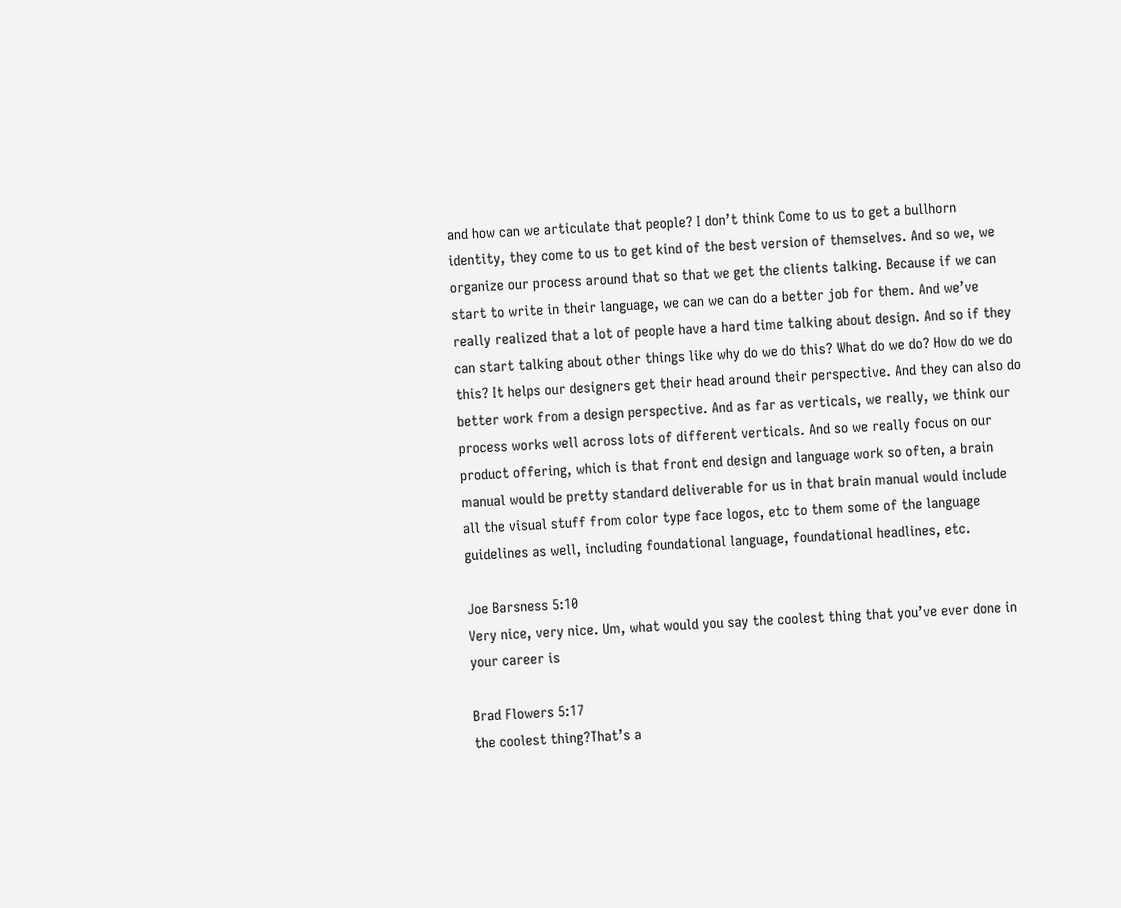and how can we articulate that people? I don’t think Come to us to get a bullhorn identity, they come to us to get kind of the best version of themselves. And so we, we organize our process around that so that we get the clients talking. Because if we can start to write in their language, we can we can do a better job for them. And we’ve really realized that a lot of people have a hard time talking about design. And so if they can start talking about other things like why do we do this? What do we do? How do we do this? It helps our designers get their head around their perspective. And they can also do better work from a design perspective. And as far as verticals, we really, we think our process works well across lots of different verticals. And so we really focus on our product offering, which is that front end design and language work so often, a brain manual would be pretty standard deliverable for us in that brain manual would include all the visual stuff from color type face logos, etc to them some of the language guidelines as well, including foundational language, foundational headlines, etc.

Joe Barsness 5:10
Very nice, very nice. Um, what would you say the coolest thing that you’ve ever done in your career is

Brad Flowers 5:17
the coolest thing?That’s a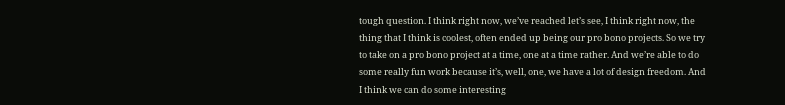tough question. I think right now, we’ve reached let’s see, I think right now, the thing that I think is coolest, often ended up being our pro bono projects. So we try to take on a pro bono project at a time, one at a time rather. And we’re able to do some really fun work because it’s, well, one, we have a lot of design freedom. And I think we can do some interesting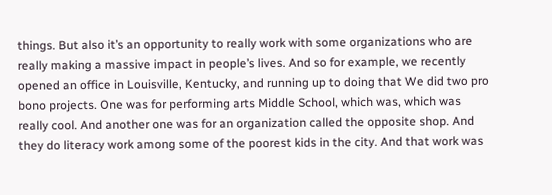things. But also it’s an opportunity to really work with some organizations who are really making a massive impact in people’s lives. And so for example, we recently opened an office in Louisville, Kentucky, and running up to doing that We did two pro bono projects. One was for performing arts Middle School, which was, which was really cool. And another one was for an organization called the opposite shop. And they do literacy work among some of the poorest kids in the city. And that work was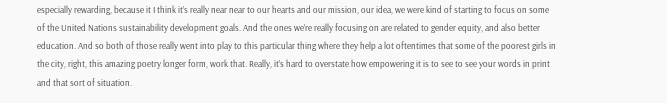especially rewarding, because it I think it’s really near near to our hearts and our mission, our idea, we were kind of starting to focus on some of the United Nations sustainability development goals. And the ones we’re really focusing on are related to gender equity, and also better education. And so both of those really went into play to this particular thing where they help a lot oftentimes that some of the poorest girls in the city, right, this amazing poetry longer form, work that. Really, it’s hard to overstate how empowering it is to see to see your words in print and that sort of situation.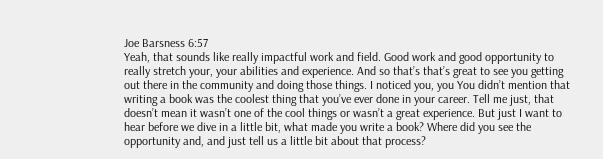Joe Barsness 6:57
Yeah, that sounds like really impactful work and field. Good work and good opportunity to really stretch your, your abilities and experience. And so that’s that’s great to see you getting out there in the community and doing those things. I noticed you, you You didn’t mention that writing a book was the coolest thing that you’ve ever done in your career. Tell me just, that doesn’t mean it wasn’t one of the cool things or wasn’t a great experience. But just I want to hear before we dive in a little bit, what made you write a book? Where did you see the opportunity and, and just tell us a little bit about that process?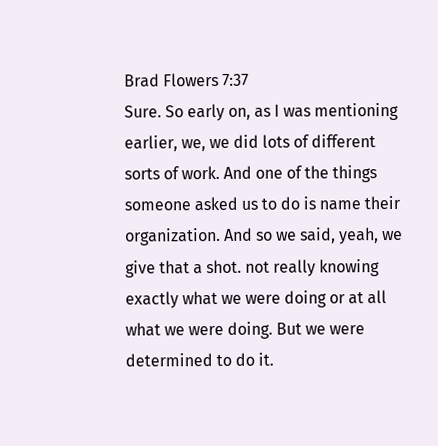Brad Flowers 7:37
Sure. So early on, as I was mentioning earlier, we, we did lots of different sorts of work. And one of the things someone asked us to do is name their organization. And so we said, yeah, we give that a shot. not really knowing exactly what we were doing or at all what we were doing. But we were determined to do it.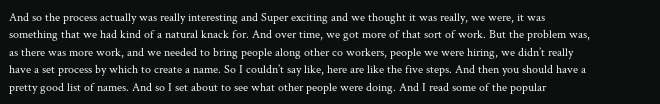And so the process actually was really interesting and Super exciting and we thought it was really, we were, it was something that we had kind of a natural knack for. And over time, we got more of that sort of work. But the problem was, as there was more work, and we needed to bring people along other co workers, people we were hiring, we didn’t really have a set process by which to create a name. So I couldn’t say like, here are like the five steps. And then you should have a pretty good list of names. And so I set about to see what other people were doing. And I read some of the popular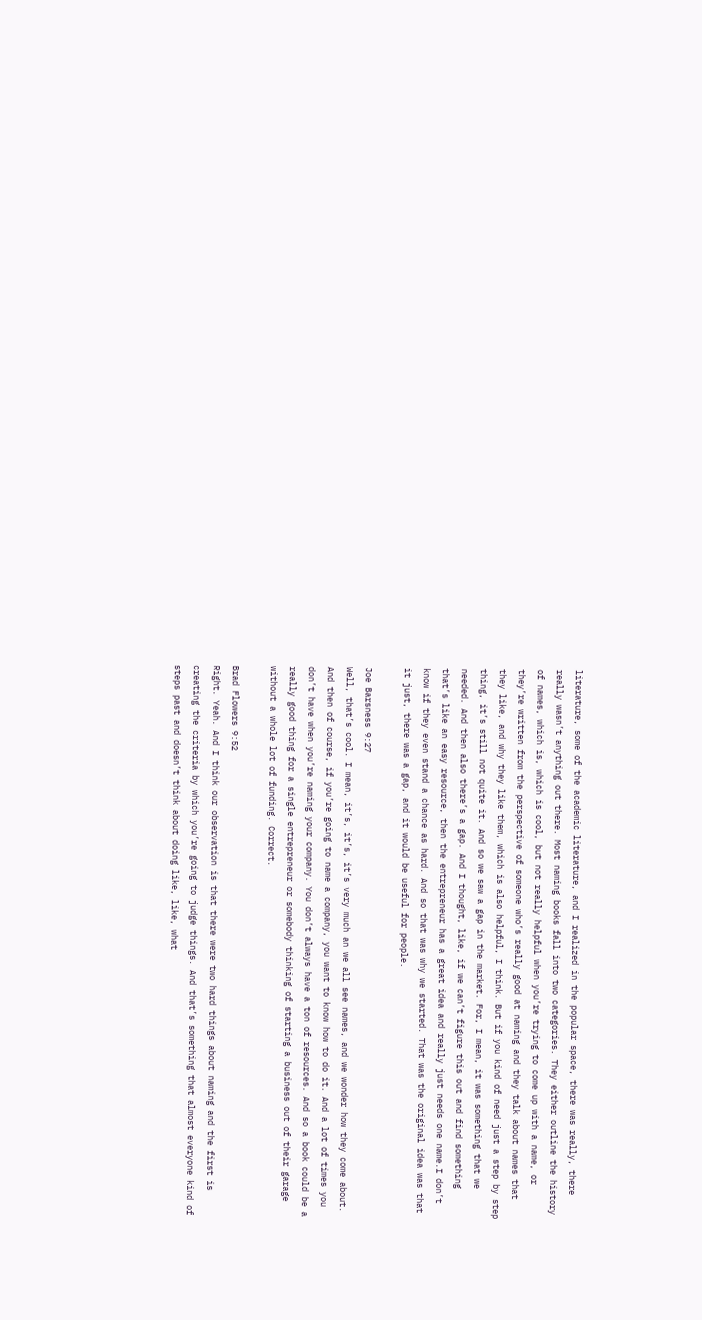literature, some of the academic literature, and I realized in the popular space, there was really, there really wasn’t anything out there. Most naming books fall into two categories. They either outline the history of names, which is, which is cool, but not really helpful when you’re trying to come up with a name, or they’re written from the perspective of someone who’s really good at naming and they talk about names that they like, and why they like them, which is also helpful, I think. But if you kind of need just a step by step thing, it’s still not quite it. And so we saw a gap in the market. For, I mean, it was something that we needed. And then also there’s a gap. And I thought, like, if we can’t figure this out and find something that’s like an easy resource, then the entrepreneur has a great idea and really just needs one name.I don’t know if they even stand a chance as hard. And so that was why we started. That was the original idea was that it just, there was a gap, and it would be useful for people.

Joe Barsness 9:27
Well, that’s cool. I mean, it’s, it’s, it’s very much an we all see names, and we wonder how they come about. And then of course, if you’re going to name a company, you want to know how to do it. And a lot of times you don’t have when you’re naming your company. You don’t always have a ton of resources. And so a book could be a really good thing for a single entrepreneur or somebody thinking of starting a business out of their garage without a whole lot of funding. Correct.

Brad Flowers 9:52
Right. Yeah. And I think our observation is that there were two hard things about naming and the first is creating the criteria by which you’re going to judge things. And that’s something that almost everyone kind of steps past and doesn’t think about doing like, like, what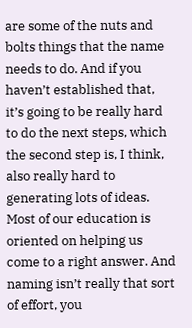are some of the nuts and bolts things that the name needs to do. And if you haven’t established that, it’s going to be really hard to do the next steps, which the second step is, I think, also really hard to generating lots of ideas. Most of our education is oriented on helping us come to a right answer. And naming isn’t really that sort of effort, you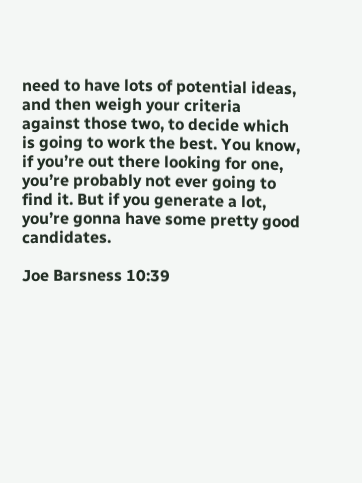need to have lots of potential ideas, and then weigh your criteria against those two, to decide which is going to work the best. You know, if you’re out there looking for one, you’re probably not ever going to find it. But if you generate a lot, you’re gonna have some pretty good candidates.

Joe Barsness 10:39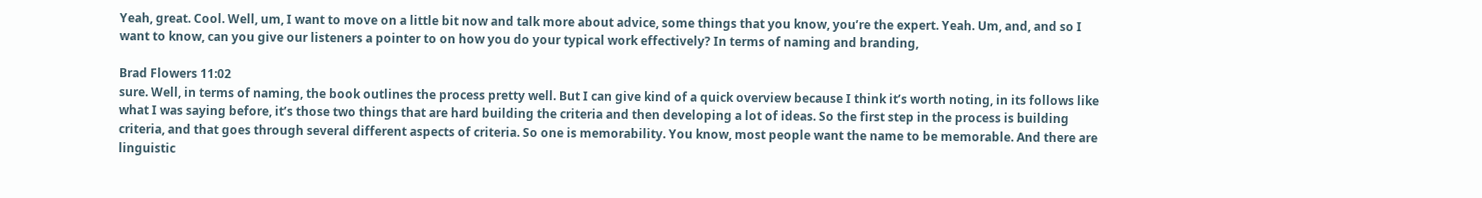Yeah, great. Cool. Well, um, I want to move on a little bit now and talk more about advice, some things that you know, you’re the expert. Yeah. Um, and, and so I want to know, can you give our listeners a pointer to on how you do your typical work effectively? In terms of naming and branding,

Brad Flowers 11:02
sure. Well, in terms of naming, the book outlines the process pretty well. But I can give kind of a quick overview because I think it’s worth noting, in its follows like what I was saying before, it’s those two things that are hard building the criteria and then developing a lot of ideas. So the first step in the process is building criteria, and that goes through several different aspects of criteria. So one is memorability. You know, most people want the name to be memorable. And there are linguistic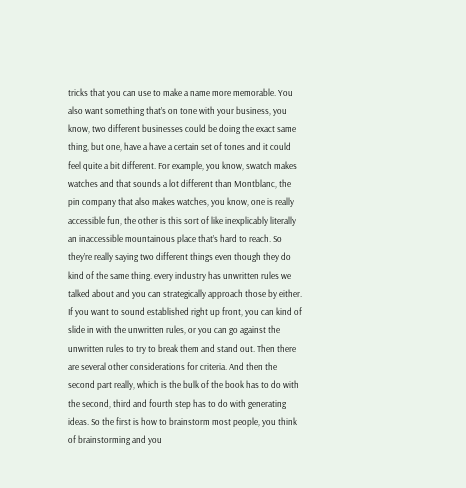tricks that you can use to make a name more memorable. You also want something that’s on tone with your business, you know, two different businesses could be doing the exact same thing, but one, have a have a certain set of tones and it could feel quite a bit different. For example, you know, swatch makes watches and that sounds a lot different than Montblanc, the pin company that also makes watches, you know, one is really accessible fun, the other is this sort of like inexplicably literally an inaccessible mountainous place that’s hard to reach. So they’re really saying two different things even though they do kind of the same thing. every industry has unwritten rules we talked about and you can strategically approach those by either. If you want to sound established right up front, you can kind of slide in with the unwritten rules, or you can go against the unwritten rules to try to break them and stand out. Then there are several other considerations for criteria. And then the second part really, which is the bulk of the book has to do with the second, third and fourth step has to do with generating ideas. So the first is how to brainstorm most people, you think of brainstorming and you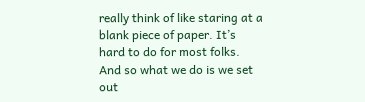really think of like staring at a blank piece of paper. It’s hard to do for most folks. And so what we do is we set out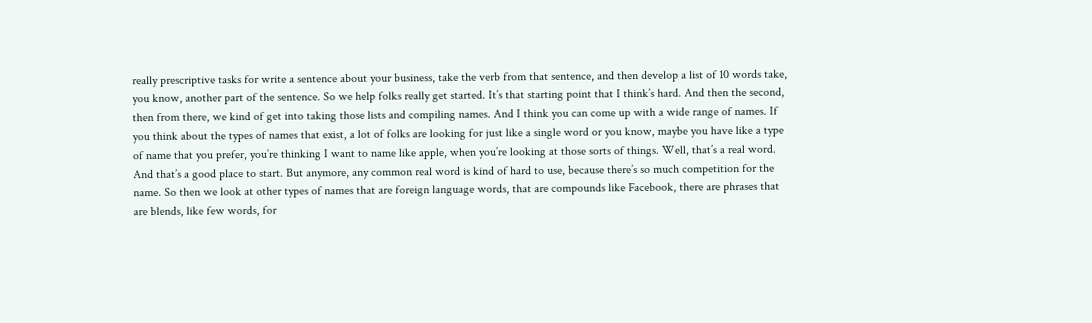really prescriptive tasks for write a sentence about your business, take the verb from that sentence, and then develop a list of 10 words take, you know, another part of the sentence. So we help folks really get started. It’s that starting point that I think’s hard. And then the second, then from there, we kind of get into taking those lists and compiling names. And I think you can come up with a wide range of names. If you think about the types of names that exist, a lot of folks are looking for just like a single word or you know, maybe you have like a type of name that you prefer, you’re thinking I want to name like apple, when you’re looking at those sorts of things. Well, that’s a real word. And that’s a good place to start. But anymore, any common real word is kind of hard to use, because there’s so much competition for the name. So then we look at other types of names that are foreign language words, that are compounds like Facebook, there are phrases that are blends, like few words, for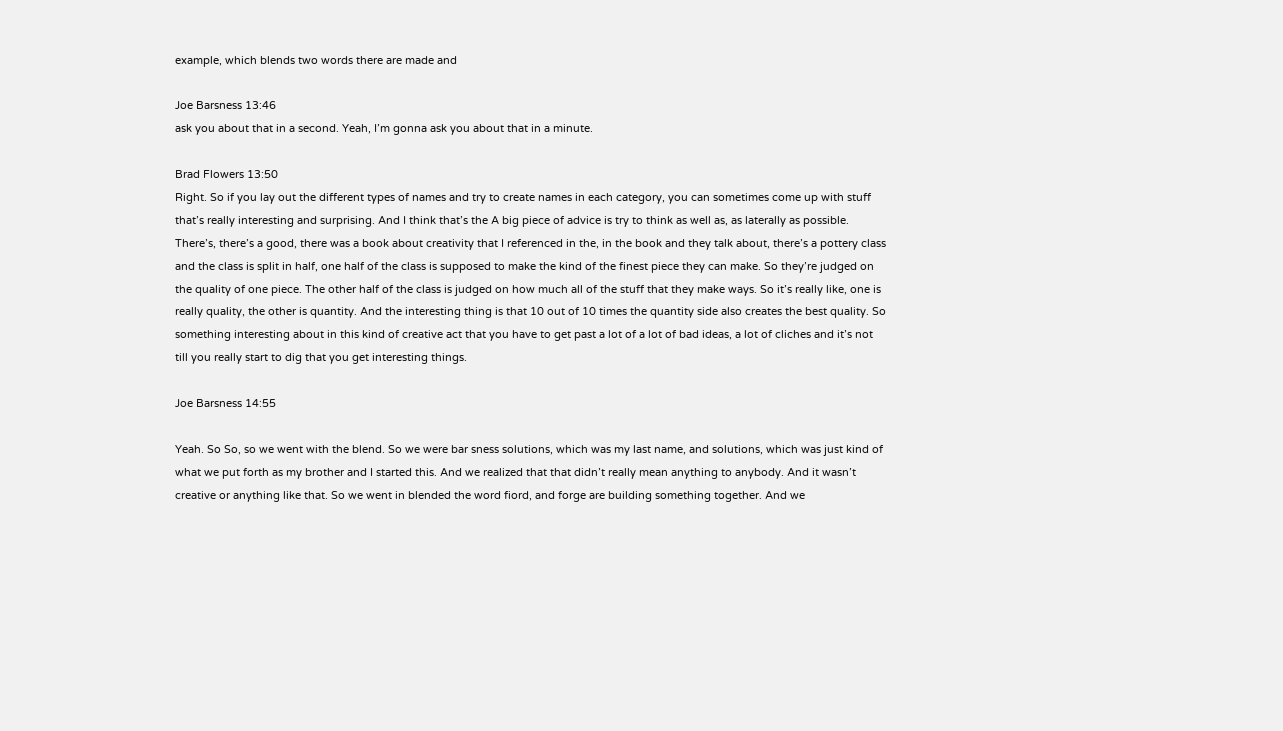example, which blends two words there are made and

Joe Barsness 13:46
ask you about that in a second. Yeah, I’m gonna ask you about that in a minute.

Brad Flowers 13:50
Right. So if you lay out the different types of names and try to create names in each category, you can sometimes come up with stuff that’s really interesting and surprising. And I think that’s the A big piece of advice is try to think as well as, as laterally as possible. There’s, there’s a good, there was a book about creativity that I referenced in the, in the book and they talk about, there’s a pottery class and the class is split in half, one half of the class is supposed to make the kind of the finest piece they can make. So they’re judged on the quality of one piece. The other half of the class is judged on how much all of the stuff that they make ways. So it’s really like, one is really quality, the other is quantity. And the interesting thing is that 10 out of 10 times the quantity side also creates the best quality. So something interesting about in this kind of creative act that you have to get past a lot of a lot of bad ideas, a lot of cliches and it’s not till you really start to dig that you get interesting things.

Joe Barsness 14:55

Yeah. So So, so we went with the blend. So we were bar sness solutions, which was my last name, and solutions, which was just kind of what we put forth as my brother and I started this. And we realized that that didn’t really mean anything to anybody. And it wasn’t creative or anything like that. So we went in blended the word fiord, and forge are building something together. And we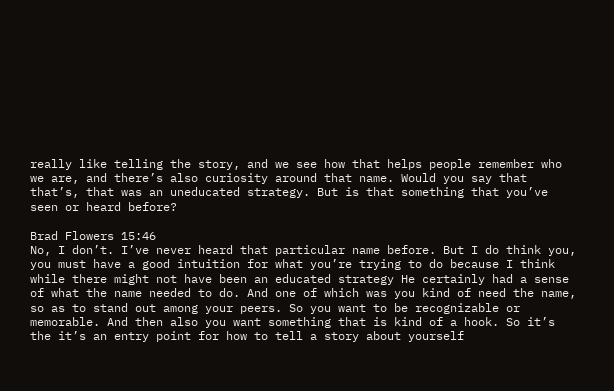really like telling the story, and we see how that helps people remember who we are, and there’s also curiosity around that name. Would you say that that’s, that was an uneducated strategy. But is that something that you’ve seen or heard before?

Brad Flowers 15:46
No, I don’t. I’ve never heard that particular name before. But I do think you, you must have a good intuition for what you’re trying to do because I think while there might not have been an educated strategy He certainly had a sense of what the name needed to do. And one of which was you kind of need the name, so as to stand out among your peers. So you want to be recognizable or memorable. And then also you want something that is kind of a hook. So it’s the it’s an entry point for how to tell a story about yourself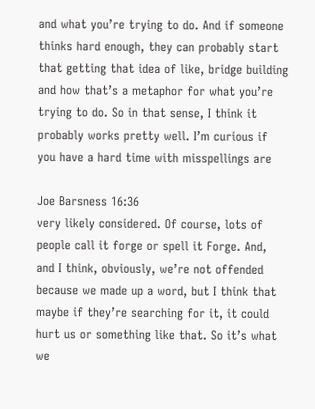and what you’re trying to do. And if someone thinks hard enough, they can probably start that getting that idea of like, bridge building and how that’s a metaphor for what you’re trying to do. So in that sense, I think it probably works pretty well. I’m curious if you have a hard time with misspellings are

Joe Barsness 16:36
very likely considered. Of course, lots of people call it forge or spell it Forge. And, and I think, obviously, we’re not offended because we made up a word, but I think that maybe if they’re searching for it, it could hurt us or something like that. So it’s what we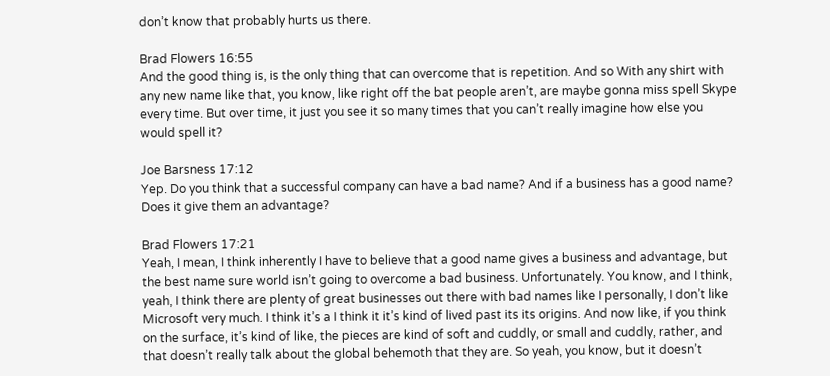don’t know that probably hurts us there.

Brad Flowers 16:55
And the good thing is, is the only thing that can overcome that is repetition. And so With any shirt with any new name like that, you know, like right off the bat people aren’t, are maybe gonna miss spell Skype every time. But over time, it just you see it so many times that you can’t really imagine how else you would spell it?

Joe Barsness 17:12
Yep. Do you think that a successful company can have a bad name? And if a business has a good name? Does it give them an advantage?

Brad Flowers 17:21
Yeah, I mean, I think inherently I have to believe that a good name gives a business and advantage, but the best name sure world isn’t going to overcome a bad business. Unfortunately. You know, and I think, yeah, I think there are plenty of great businesses out there with bad names like I personally, I don’t like Microsoft very much. I think it’s a I think it it’s kind of lived past its its origins. And now like, if you think on the surface, it’s kind of like, the pieces are kind of soft and cuddly, or small and cuddly, rather, and that doesn’t really talk about the global behemoth that they are. So yeah, you know, but it doesn’t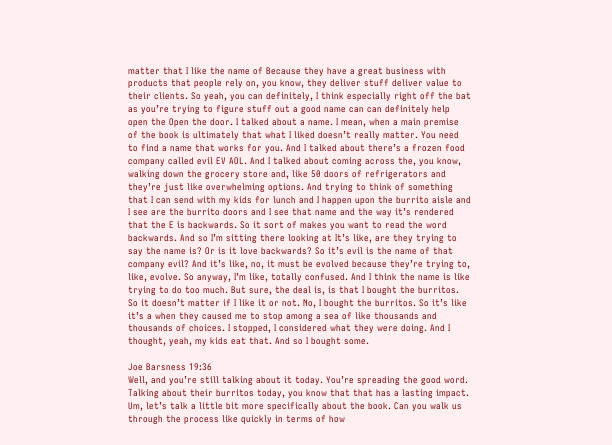matter that I like the name of Because they have a great business with products that people rely on, you know, they deliver stuff deliver value to their clients. So yeah, you can definitely, I think especially right off the bat as you’re trying to figure stuff out a good name can can definitely help open the Open the door. I talked about a name. I mean, when a main premise of the book is ultimately that what I liked doesn’t really matter. You need to find a name that works for you. And I talked about there’s a frozen food company called evil EV AOL. And I talked about coming across the, you know, walking down the grocery store and, like 50 doors of refrigerators and they’re just like overwhelming options. And trying to think of something that I can send with my kids for lunch and I happen upon the burrito aisle and I see are the burrito doors and I see that name and the way it’s rendered that the E is backwards. So it sort of makes you want to read the word backwards. And so I’m sitting there looking at It’s like, are they trying to say the name is? Or is it love backwards? So it’s evil is the name of that company evil? And it’s like, no, it must be evolved because they’re trying to, like, evolve. So anyway, I’m like, totally confused. And I think the name is like trying to do too much. But sure, the deal is, is that I bought the burritos. So it doesn’t matter if I like it or not. No, I bought the burritos. So it’s like it’s a when they caused me to stop among a sea of like thousands and thousands of choices. I stopped, I considered what they were doing. And I thought, yeah, my kids eat that. And so I bought some.

Joe Barsness 19:36
Well, and you’re still talking about it today. You’re spreading the good word. Talking about their burritos today, you know that that has a lasting impact. Um, let’s talk a little bit more specifically about the book. Can you walk us through the process like quickly in terms of how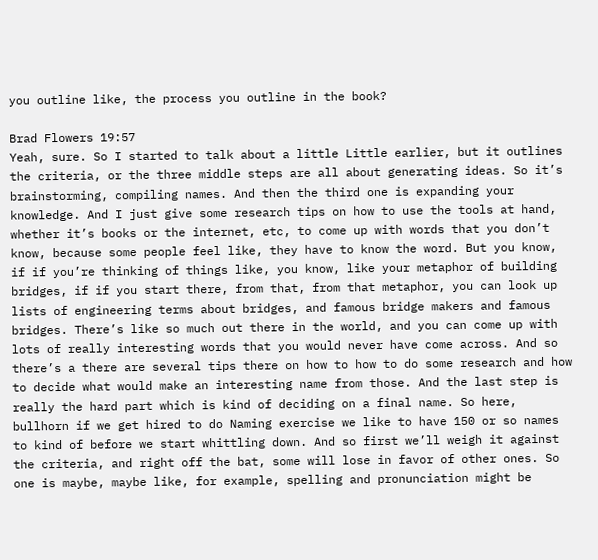you outline like, the process you outline in the book?

Brad Flowers 19:57
Yeah, sure. So I started to talk about a little Little earlier, but it outlines the criteria, or the three middle steps are all about generating ideas. So it’s brainstorming, compiling names. And then the third one is expanding your knowledge. And I just give some research tips on how to use the tools at hand, whether it’s books or the internet, etc, to come up with words that you don’t know, because some people feel like, they have to know the word. But you know, if if you’re thinking of things like, you know, like your metaphor of building bridges, if if you start there, from that, from that metaphor, you can look up lists of engineering terms about bridges, and famous bridge makers and famous bridges. There’s like so much out there in the world, and you can come up with lots of really interesting words that you would never have come across. And so there’s a there are several tips there on how to how to do some research and how to decide what would make an interesting name from those. And the last step is really the hard part which is kind of deciding on a final name. So here, bullhorn if we get hired to do Naming exercise we like to have 150 or so names to kind of before we start whittling down. And so first we’ll weigh it against the criteria, and right off the bat, some will lose in favor of other ones. So one is maybe, maybe like, for example, spelling and pronunciation might be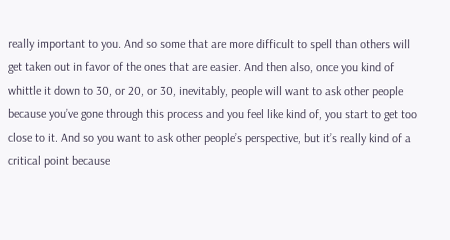really important to you. And so some that are more difficult to spell than others will get taken out in favor of the ones that are easier. And then also, once you kind of whittle it down to 30, or 20, or 30, inevitably, people will want to ask other people because you’ve gone through this process and you feel like kind of, you start to get too close to it. And so you want to ask other people’s perspective, but it’s really kind of a critical point because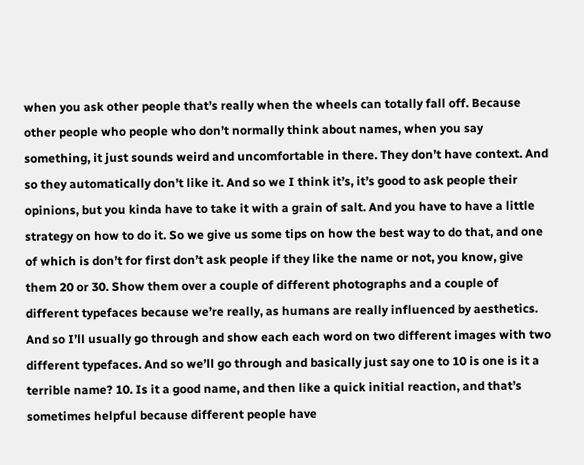when you ask other people that’s really when the wheels can totally fall off. Because other people who people who don’t normally think about names, when you say something, it just sounds weird and uncomfortable in there. They don’t have context. And so they automatically don’t like it. And so we I think it’s, it’s good to ask people their opinions, but you kinda have to take it with a grain of salt. And you have to have a little strategy on how to do it. So we give us some tips on how the best way to do that, and one of which is don’t for first don’t ask people if they like the name or not, you know, give them 20 or 30. Show them over a couple of different photographs and a couple of different typefaces because we’re really, as humans are really influenced by aesthetics. And so I’ll usually go through and show each each word on two different images with two different typefaces. And so we’ll go through and basically just say one to 10 is one is it a terrible name? 10. Is it a good name, and then like a quick initial reaction, and that’s sometimes helpful because different people have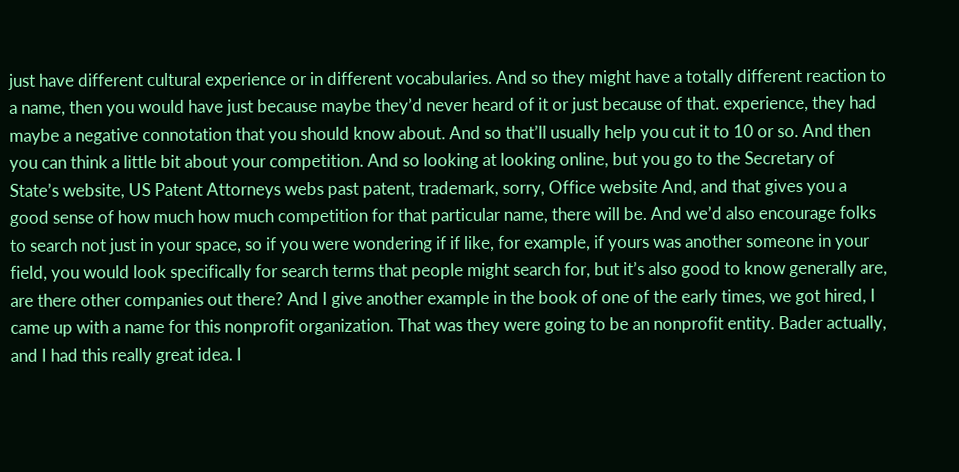just have different cultural experience or in different vocabularies. And so they might have a totally different reaction to a name, then you would have just because maybe they’d never heard of it or just because of that. experience, they had maybe a negative connotation that you should know about. And so that’ll usually help you cut it to 10 or so. And then you can think a little bit about your competition. And so looking at looking online, but you go to the Secretary of State’s website, US Patent Attorneys webs past patent, trademark, sorry, Office website And, and that gives you a good sense of how much how much competition for that particular name, there will be. And we’d also encourage folks to search not just in your space, so if you were wondering if if like, for example, if yours was another someone in your field, you would look specifically for search terms that people might search for, but it’s also good to know generally are, are there other companies out there? And I give another example in the book of one of the early times, we got hired, I came up with a name for this nonprofit organization. That was they were going to be an nonprofit entity. Bader actually, and I had this really great idea. I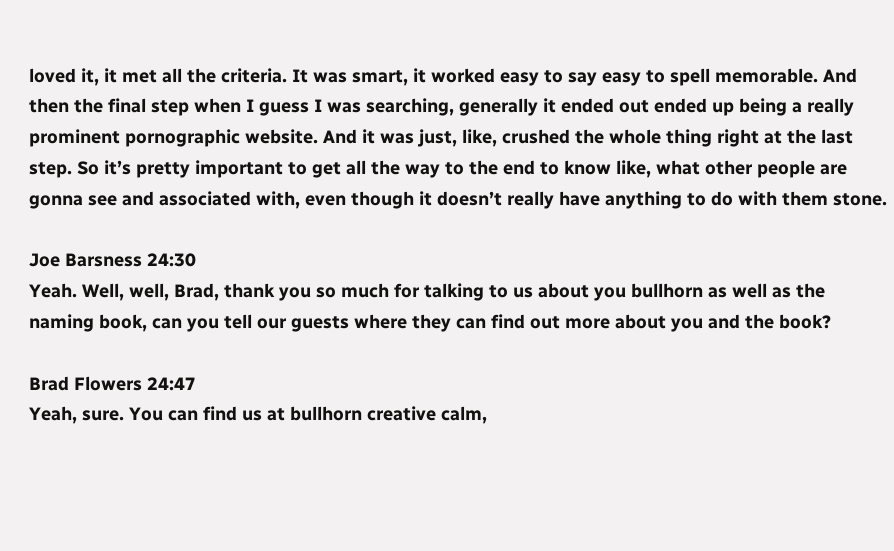loved it, it met all the criteria. It was smart, it worked easy to say easy to spell memorable. And then the final step when I guess I was searching, generally it ended out ended up being a really prominent pornographic website. And it was just, like, crushed the whole thing right at the last step. So it’s pretty important to get all the way to the end to know like, what other people are gonna see and associated with, even though it doesn’t really have anything to do with them stone.

Joe Barsness 24:30
Yeah. Well, well, Brad, thank you so much for talking to us about you bullhorn as well as the naming book, can you tell our guests where they can find out more about you and the book?

Brad Flowers 24:47
Yeah, sure. You can find us at bullhorn creative calm,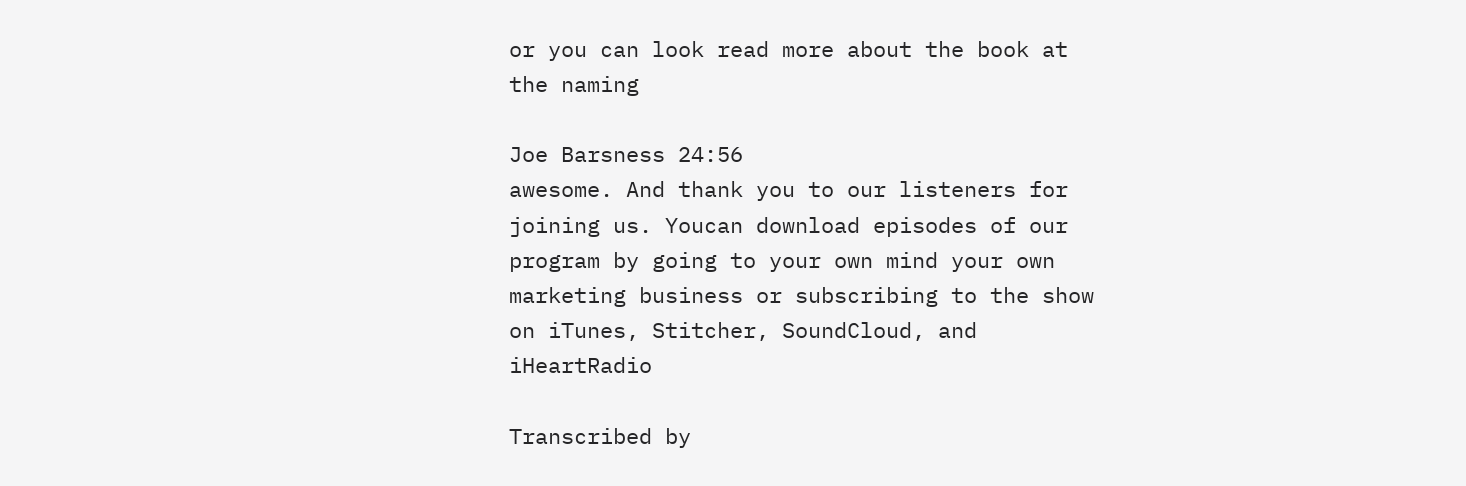or you can look read more about the book at the naming

Joe Barsness 24:56
awesome. And thank you to our listeners for joining us. Youcan download episodes of our program by going to your own mind your own marketing business or subscribing to the show on iTunes, Stitcher, SoundCloud, and iHeartRadio

Transcribed by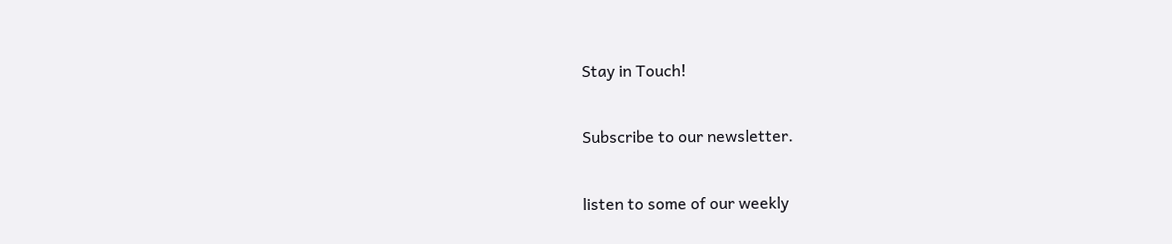Stay in Touch!

Subscribe to our newsletter.

listen to some of our weekly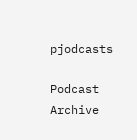pjodcasts

Podcast Archive